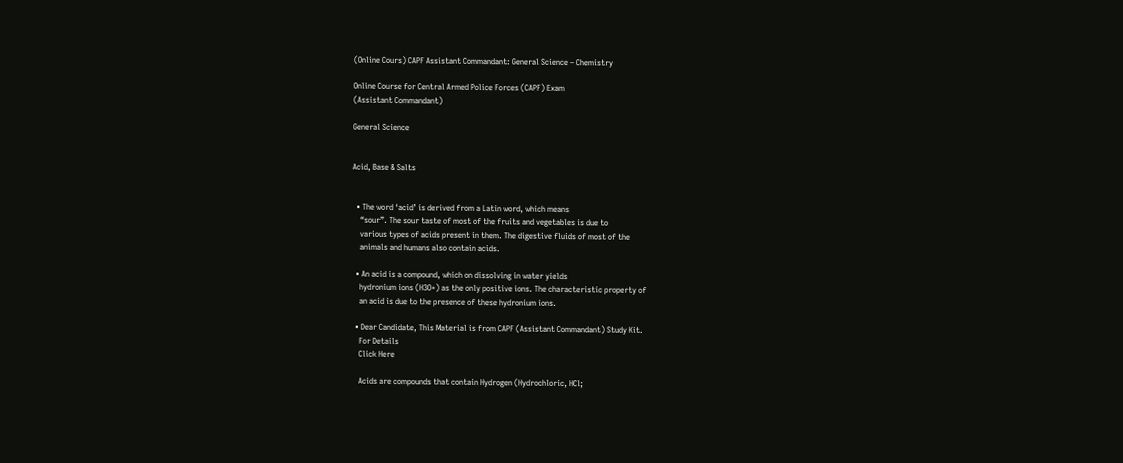(Online Cours) CAPF Assistant Commandant: General Science – Chemistry

Online Course for Central Armed Police Forces (CAPF) Exam
(Assistant Commandant)

General Science


Acid, Base & Salts


  • The word ‘acid’ is derived from a Latin word, which means
    “sour”. The sour taste of most of the fruits and vegetables is due to
    various types of acids present in them. The digestive fluids of most of the
    animals and humans also contain acids.

  • An acid is a compound, which on dissolving in water yields
    hydronium ions (H3O+) as the only positive ions. The characteristic property of
    an acid is due to the presence of these hydronium ions.

  • Dear Candidate, This Material is from CAPF (Assistant Commandant) Study Kit.
    For Details
    Click Here

    Acids are compounds that contain Hydrogen (Hydrochloric, HCl;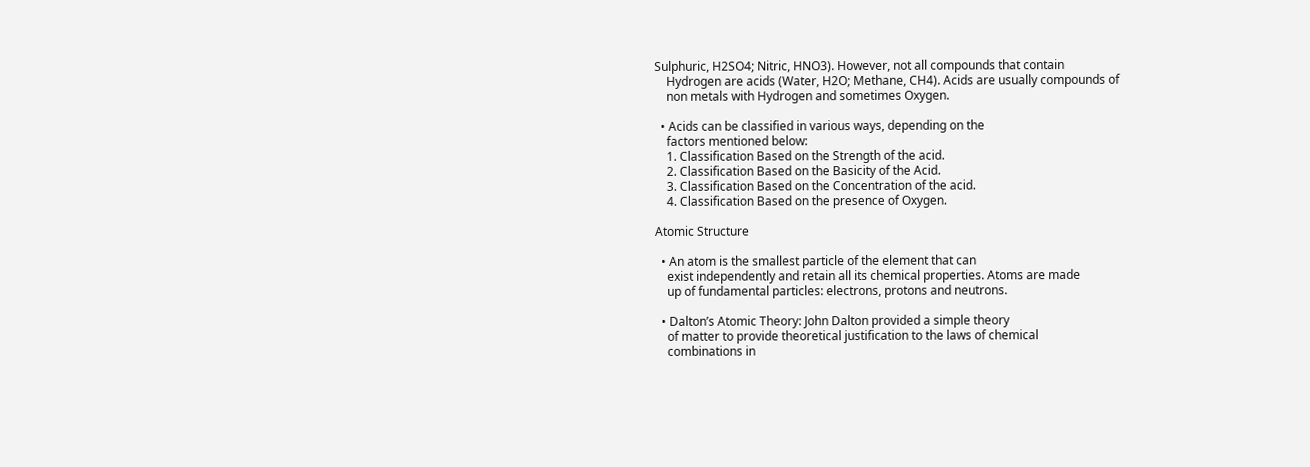Sulphuric, H2SO4; Nitric, HNO3). However, not all compounds that contain
    Hydrogen are acids (Water, H2O; Methane, CH4). Acids are usually compounds of
    non metals with Hydrogen and sometimes Oxygen.

  • Acids can be classified in various ways, depending on the
    factors mentioned below:
    1. Classification Based on the Strength of the acid.
    2. Classification Based on the Basicity of the Acid.
    3. Classification Based on the Concentration of the acid.
    4. Classification Based on the presence of Oxygen.

Atomic Structure

  • An atom is the smallest particle of the element that can
    exist independently and retain all its chemical properties. Atoms are made
    up of fundamental particles: electrons, protons and neutrons.

  • Dalton’s Atomic Theory: John Dalton provided a simple theory
    of matter to provide theoretical justification to the laws of chemical
    combinations in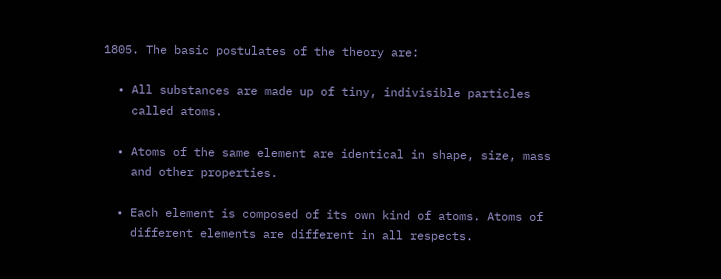1805. The basic postulates of the theory are:

  • All substances are made up of tiny, indivisible particles
    called atoms.

  • Atoms of the same element are identical in shape, size, mass
    and other properties.

  • Each element is composed of its own kind of atoms. Atoms of
    different elements are different in all respects.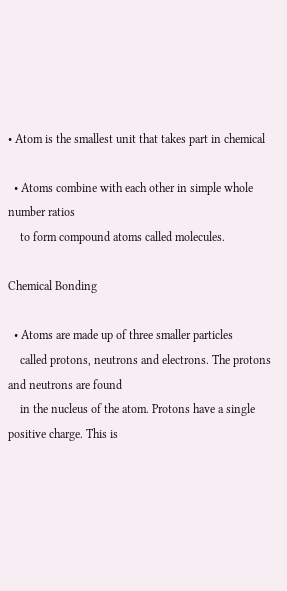• Atom is the smallest unit that takes part in chemical

  • Atoms combine with each other in simple whole number ratios
    to form compound atoms called molecules.

Chemical Bonding

  • Atoms are made up of three smaller particles
    called protons, neutrons and electrons. The protons and neutrons are found
    in the nucleus of the atom. Protons have a single positive charge. This is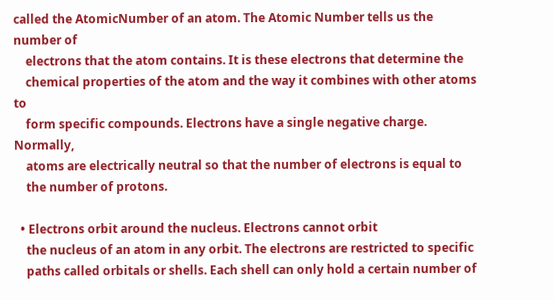called the AtomicNumber of an atom. The Atomic Number tells us the number of
    electrons that the atom contains. It is these electrons that determine the
    chemical properties of the atom and the way it combines with other atoms to
    form specific compounds. Electrons have a single negative charge. Normally,
    atoms are electrically neutral so that the number of electrons is equal to
    the number of protons.

  • Electrons orbit around the nucleus. Electrons cannot orbit
    the nucleus of an atom in any orbit. The electrons are restricted to specific
    paths called orbitals or shells. Each shell can only hold a certain number of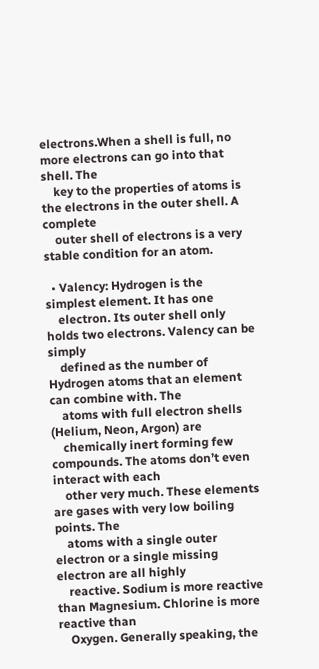electrons.When a shell is full, no more electrons can go into that shell. The
    key to the properties of atoms is the electrons in the outer shell. A complete
    outer shell of electrons is a very stable condition for an atom.

  • Valency: Hydrogen is the simplest element. It has one
    electron. Its outer shell only holds two electrons. Valency can be simply
    defined as the number of Hydrogen atoms that an element can combine with. The
    atoms with full electron shells (Helium, Neon, Argon) are
    chemically inert forming few compounds. The atoms don’t even interact with each
    other very much. These elements are gases with very low boiling points. The
    atoms with a single outer electron or a single missing electron are all highly
    reactive. Sodium is more reactive than Magnesium. Chlorine is more reactive than
    Oxygen. Generally speaking, the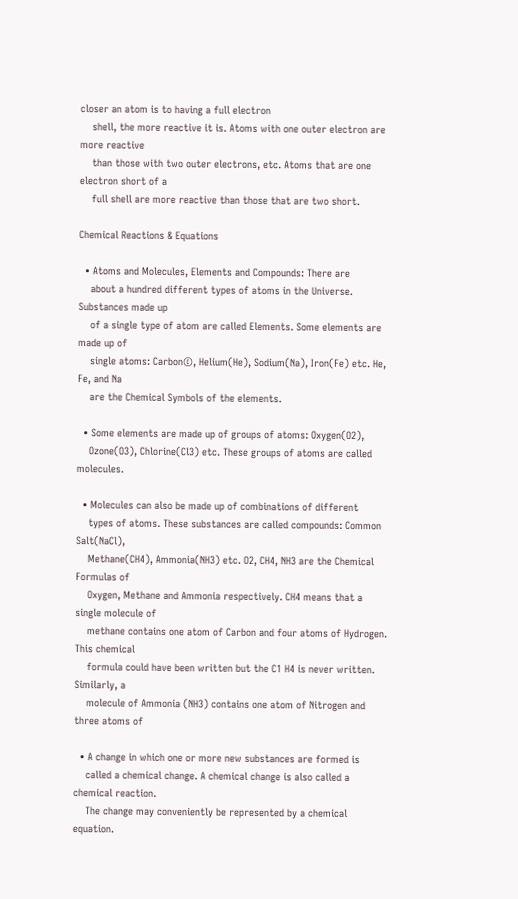closer an atom is to having a full electron
    shell, the more reactive it is. Atoms with one outer electron are more reactive
    than those with two outer electrons, etc. Atoms that are one electron short of a
    full shell are more reactive than those that are two short.

Chemical Reactions & Equations

  • Atoms and Molecules, Elements and Compounds: There are
    about a hundred different types of atoms in the Universe. Substances made up
    of a single type of atom are called Elements. Some elements are made up of
    single atoms: Carbon©, Helium(He), Sodium(Na), Iron(Fe) etc. He, Fe, and Na
    are the Chemical Symbols of the elements.

  • Some elements are made up of groups of atoms: Oxygen(O2),
    Ozone(O3), Chlorine(Cl3) etc. These groups of atoms are called molecules.

  • Molecules can also be made up of combinations of different
    types of atoms. These substances are called compounds: Common Salt(NaCl),
    Methane(CH4), Ammonia(NH3) etc. O2, CH4, NH3 are the Chemical Formulas of
    Oxygen, Methane and Ammonia respectively. CH4 means that a single molecule of
    methane contains one atom of Carbon and four atoms of Hydrogen. This chemical
    formula could have been written but the C1 H4 is never written. Similarly, a
    molecule of Ammonia (NH3) contains one atom of Nitrogen and three atoms of

  • A change in which one or more new substances are formed is
    called a chemical change. A chemical change is also called a chemical reaction.
    The change may conveniently be represented by a chemical equation.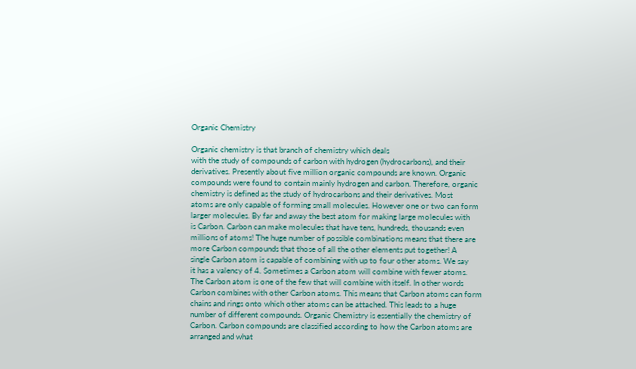Organic Chemistry

Organic chemistry is that branch of chemistry which deals
with the study of compounds of carbon with hydrogen (hydrocarbons), and their
derivatives. Presently about five million organic compounds are known. Organic
compounds were found to contain mainly hydrogen and carbon. Therefore, organic
chemistry is defined as the study of hydrocarbons and their derivatives. Most
atoms are only capable of forming small molecules. However one or two can form
larger molecules. By far and away the best atom for making large molecules with
is Carbon. Carbon can make molecules that have tens, hundreds, thousands even
millions of atoms! The huge number of possible combinations means that there are
more Carbon compounds that those of all the other elements put together! A
single Carbon atom is capable of combining with up to four other atoms. We say
it has a valency of 4. Sometimes a Carbon atom will combine with fewer atoms.
The Carbon atom is one of the few that will combine with itself. In other words
Carbon combines with other Carbon atoms. This means that Carbon atoms can form
chains and rings onto which other atoms can be attached. This leads to a huge
number of different compounds. Organic Chemistry is essentially the chemistry of
Carbon. Carbon compounds are classified according to how the Carbon atoms are
arranged and what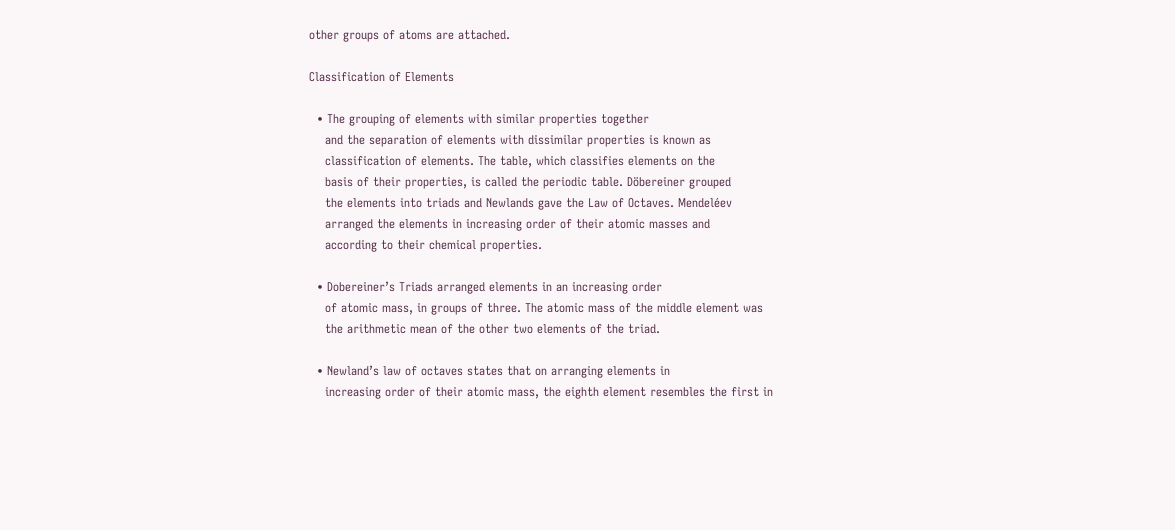other groups of atoms are attached.

Classification of Elements

  • The grouping of elements with similar properties together
    and the separation of elements with dissimilar properties is known as
    classification of elements. The table, which classifies elements on the
    basis of their properties, is called the periodic table. Döbereiner grouped
    the elements into triads and Newlands gave the Law of Octaves. Mendeléev
    arranged the elements in increasing order of their atomic masses and
    according to their chemical properties.

  • Dobereiner’s Triads arranged elements in an increasing order
    of atomic mass, in groups of three. The atomic mass of the middle element was
    the arithmetic mean of the other two elements of the triad.

  • Newland’s law of octaves states that on arranging elements in
    increasing order of their atomic mass, the eighth element resembles the first in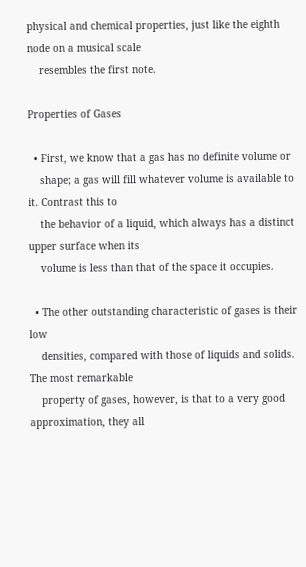physical and chemical properties, just like the eighth node on a musical scale
    resembles the first note.

Properties of Gases

  • First, we know that a gas has no definite volume or
    shape; a gas will fill whatever volume is available to it. Contrast this to
    the behavior of a liquid, which always has a distinct upper surface when its
    volume is less than that of the space it occupies.

  • The other outstanding characteristic of gases is their low
    densities, compared with those of liquids and solids. The most remarkable
    property of gases, however, is that to a very good approximation, they all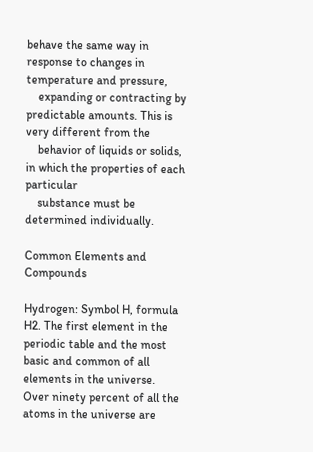behave the same way in response to changes in temperature and pressure,
    expanding or contracting by predictable amounts. This is very different from the
    behavior of liquids or solids, in which the properties of each particular
    substance must be determined individually.

Common Elements and Compounds

Hydrogen: Symbol H, formula H2. The first element in the
periodic table and the most basic and common of all elements in the universe.
Over ninety percent of all the atoms in the universe are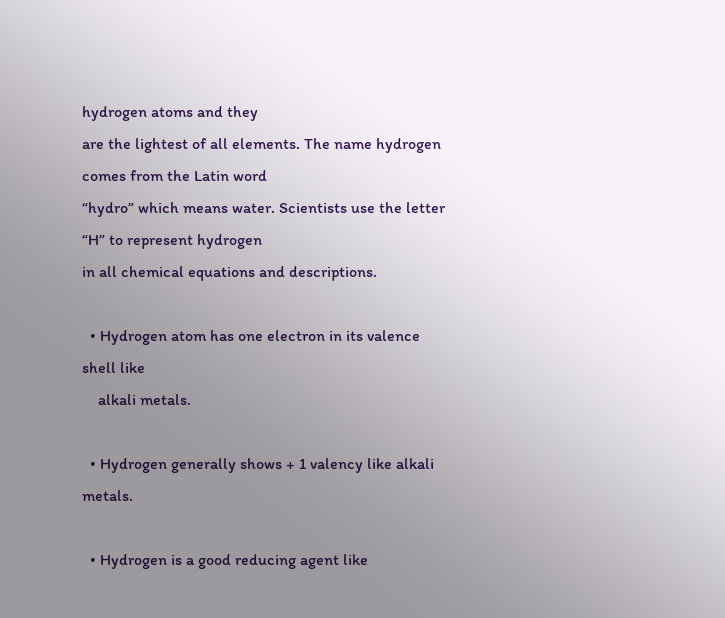hydrogen atoms and they
are the lightest of all elements. The name hydrogen comes from the Latin word
“hydro” which means water. Scientists use the letter “H” to represent hydrogen
in all chemical equations and descriptions.

  • Hydrogen atom has one electron in its valence shell like
    alkali metals.

  • Hydrogen generally shows + 1 valency like alkali metals.

  • Hydrogen is a good reducing agent like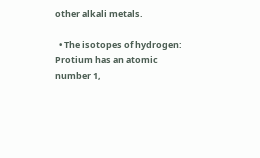other alkali metals.

  • The isotopes of hydrogen: Protium has an atomic number 1,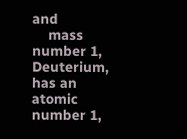and
    mass number 1, Deuterium, has an atomic number 1,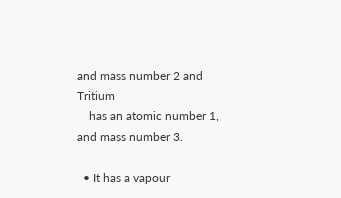and mass number 2 and Tritium
    has an atomic number 1, and mass number 3.

  • It has a vapour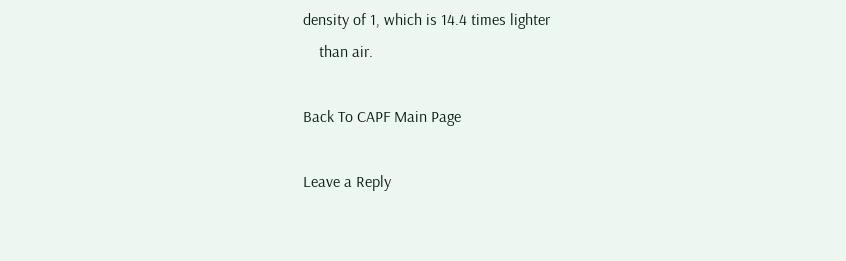density of 1, which is 14.4 times lighter
    than air.

Back To CAPF Main Page

Leave a Reply